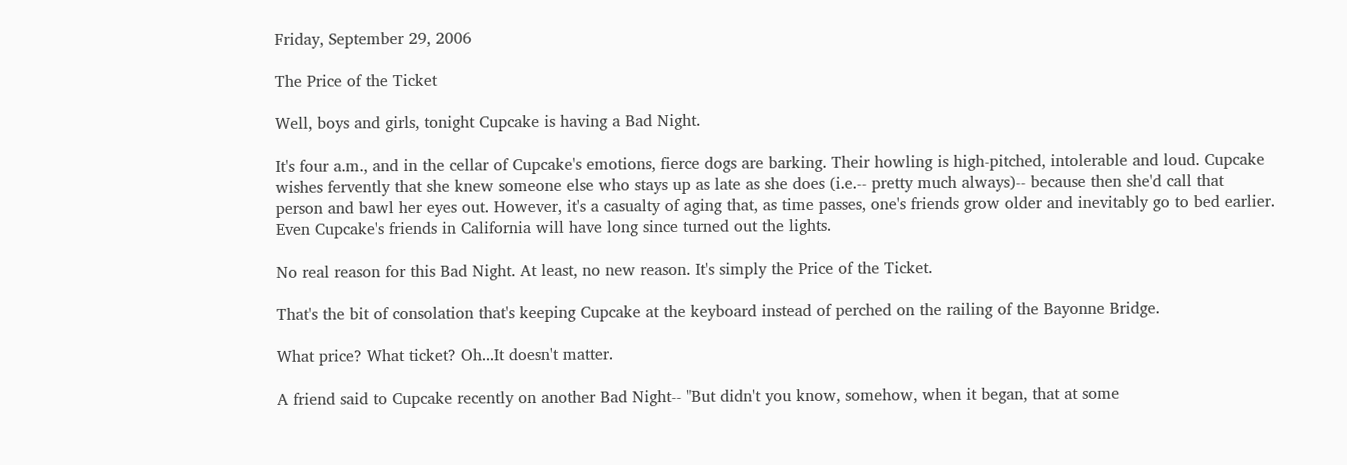Friday, September 29, 2006

The Price of the Ticket

Well, boys and girls, tonight Cupcake is having a Bad Night.

It's four a.m., and in the cellar of Cupcake's emotions, fierce dogs are barking. Their howling is high-pitched, intolerable and loud. Cupcake wishes fervently that she knew someone else who stays up as late as she does (i.e.-- pretty much always)-- because then she'd call that person and bawl her eyes out. However, it's a casualty of aging that, as time passes, one's friends grow older and inevitably go to bed earlier. Even Cupcake's friends in California will have long since turned out the lights.

No real reason for this Bad Night. At least, no new reason. It's simply the Price of the Ticket.

That's the bit of consolation that's keeping Cupcake at the keyboard instead of perched on the railing of the Bayonne Bridge.

What price? What ticket? Oh...It doesn't matter.

A friend said to Cupcake recently on another Bad Night-- "But didn't you know, somehow, when it began, that at some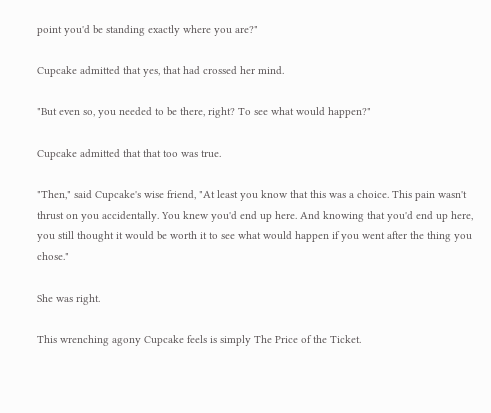point you'd be standing exactly where you are?"

Cupcake admitted that yes, that had crossed her mind.

"But even so, you needed to be there, right? To see what would happen?"

Cupcake admitted that that too was true.

"Then," said Cupcake's wise friend, "At least you know that this was a choice. This pain wasn't thrust on you accidentally. You knew you'd end up here. And knowing that you'd end up here, you still thought it would be worth it to see what would happen if you went after the thing you chose."

She was right.

This wrenching agony Cupcake feels is simply The Price of the Ticket.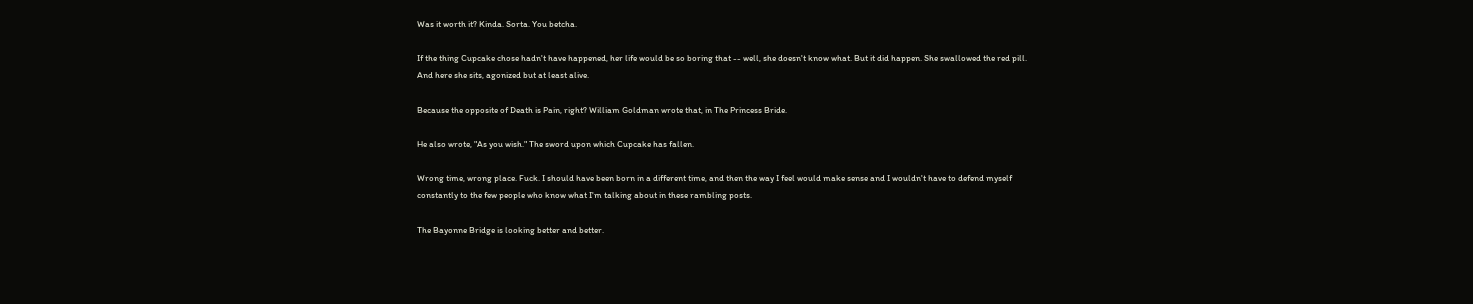Was it worth it? Kinda. Sorta. You betcha.

If the thing Cupcake chose hadn't have happened, her life would be so boring that -- well, she doesn't know what. But it did happen. She swallowed the red pill. And here she sits, agonized but at least alive.

Because the opposite of Death is Pain, right? William Goldman wrote that, in The Princess Bride.

He also wrote, "As you wish." The sword upon which Cupcake has fallen.

Wrong time, wrong place. Fuck. I should have been born in a different time, and then the way I feel would make sense and I wouldn't have to defend myself constantly to the few people who know what I'm talking about in these rambling posts.

The Bayonne Bridge is looking better and better.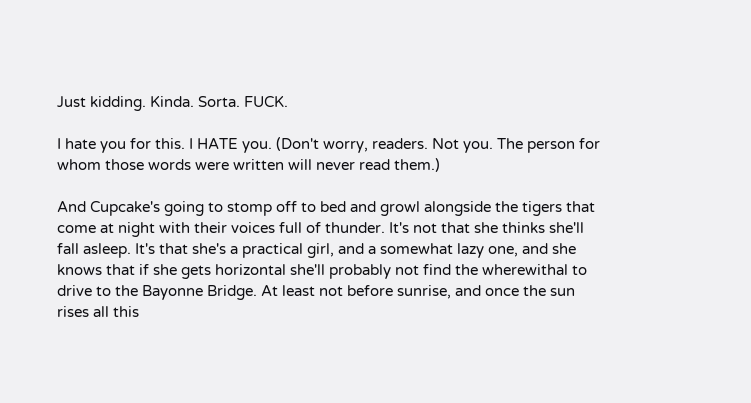Just kidding. Kinda. Sorta. FUCK.

I hate you for this. I HATE you. (Don't worry, readers. Not you. The person for whom those words were written will never read them.)

And Cupcake's going to stomp off to bed and growl alongside the tigers that come at night with their voices full of thunder. It's not that she thinks she'll fall asleep. It's that she's a practical girl, and a somewhat lazy one, and she knows that if she gets horizontal she'll probably not find the wherewithal to drive to the Bayonne Bridge. At least not before sunrise, and once the sun rises all this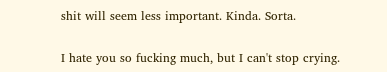shit will seem less important. Kinda. Sorta.

I hate you so fucking much, but I can't stop crying.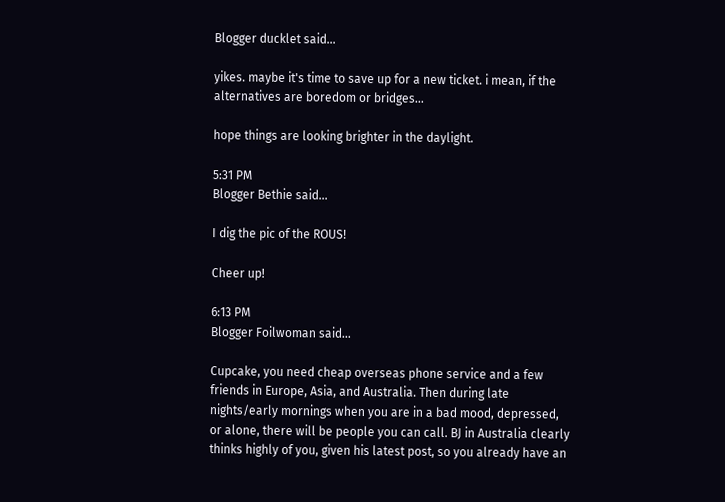Blogger ducklet said...

yikes. maybe it's time to save up for a new ticket. i mean, if the alternatives are boredom or bridges...

hope things are looking brighter in the daylight.

5:31 PM
Blogger Bethie said...

I dig the pic of the ROUS!

Cheer up!

6:13 PM
Blogger Foilwoman said...

Cupcake, you need cheap overseas phone service and a few friends in Europe, Asia, and Australia. Then during late nights/early mornings when you are in a bad mood, depressed, or alone, there will be people you can call. BJ in Australia clearly thinks highly of you, given his latest post, so you already have an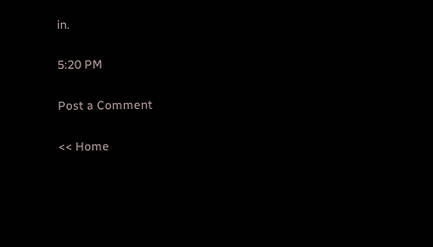in.

5:20 PM

Post a Comment

<< Home